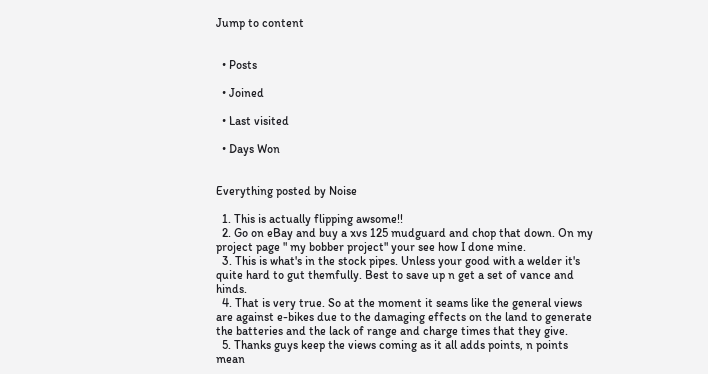Jump to content


  • Posts

  • Joined

  • Last visited

  • Days Won


Everything posted by Noise

  1. This is actually flipping awsome!!
  2. Go on eBay and buy a xvs 125 mudguard and chop that down. On my project page " my bobber project" your see how I done mine.
  3. This is what's in the stock pipes. Unless your good with a welder it's quite hard to gut themfully. Best to save up n get a set of vance and hinds.
  4. That is very true. So at the moment it seams like the general views are against e-bikes due to the damaging effects on the land to generate the batteries and the lack of range and charge times that they give.
  5. Thanks guys keep the views coming as it all adds points, n points mean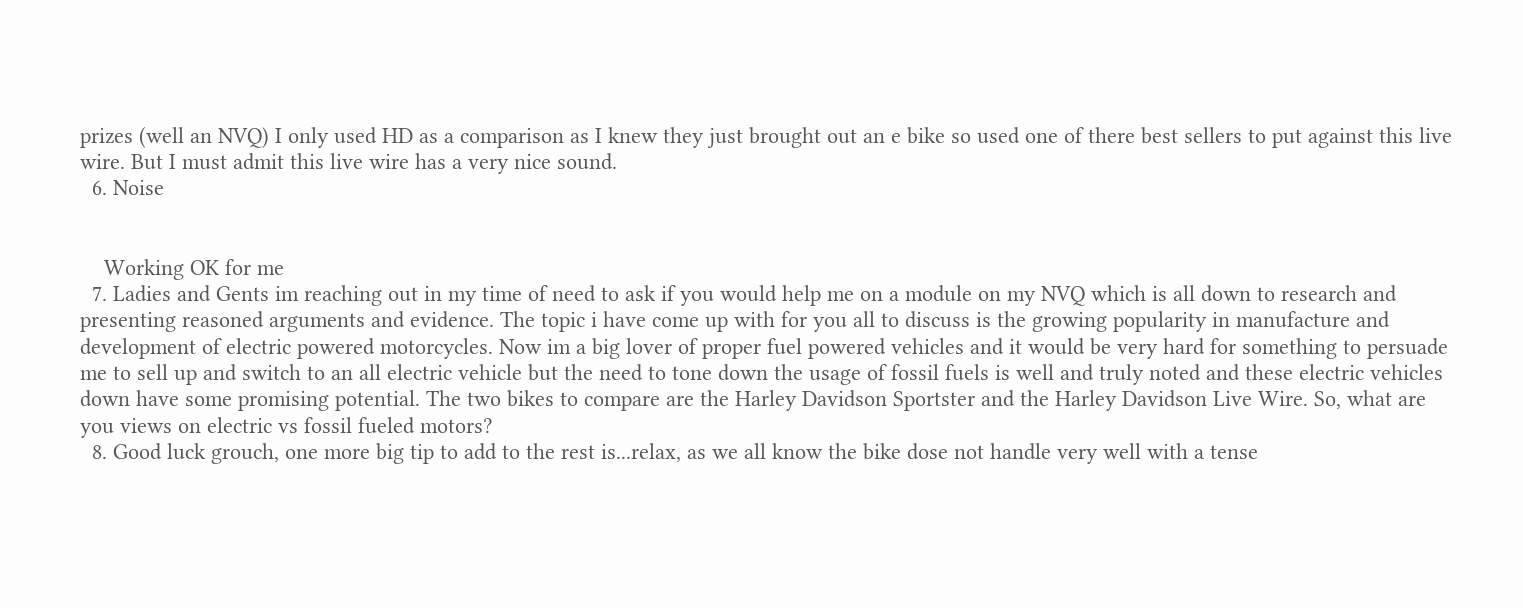prizes (well an NVQ) I only used HD as a comparison as I knew they just brought out an e bike so used one of there best sellers to put against this live wire. But I must admit this live wire has a very nice sound.
  6. Noise


    Working OK for me
  7. Ladies and Gents im reaching out in my time of need to ask if you would help me on a module on my NVQ which is all down to research and presenting reasoned arguments and evidence. The topic i have come up with for you all to discuss is the growing popularity in manufacture and development of electric powered motorcycles. Now im a big lover of proper fuel powered vehicles and it would be very hard for something to persuade me to sell up and switch to an all electric vehicle but the need to tone down the usage of fossil fuels is well and truly noted and these electric vehicles down have some promising potential. The two bikes to compare are the Harley Davidson Sportster and the Harley Davidson Live Wire. So, what are you views on electric vs fossil fueled motors?
  8. Good luck grouch, one more big tip to add to the rest is...relax, as we all know the bike dose not handle very well with a tense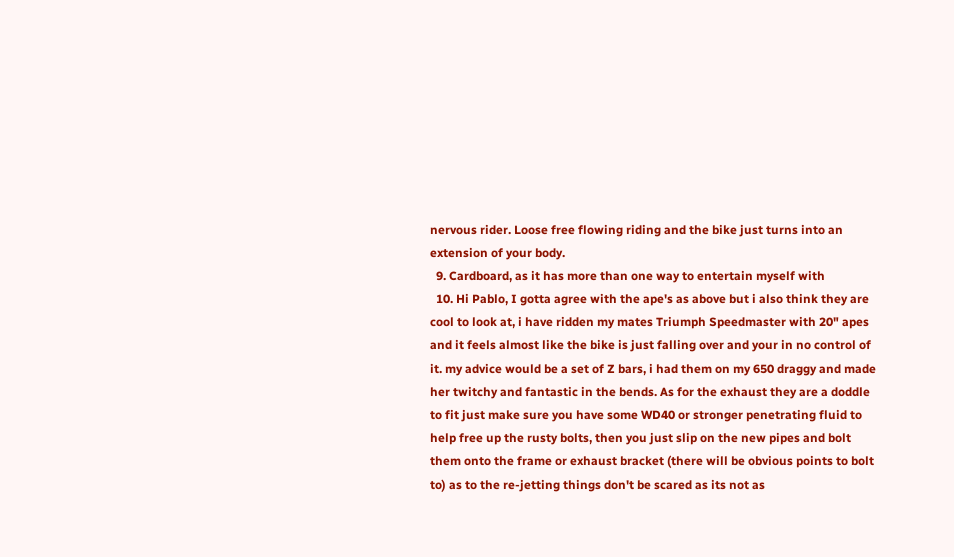nervous rider. Loose free flowing riding and the bike just turns into an extension of your body.
  9. Cardboard, as it has more than one way to entertain myself with
  10. Hi Pablo, I gotta agree with the ape's as above but i also think they are cool to look at, i have ridden my mates Triumph Speedmaster with 20" apes and it feels almost like the bike is just falling over and your in no control of it. my advice would be a set of Z bars, i had them on my 650 draggy and made her twitchy and fantastic in the bends. As for the exhaust they are a doddle to fit just make sure you have some WD40 or stronger penetrating fluid to help free up the rusty bolts, then you just slip on the new pipes and bolt them onto the frame or exhaust bracket (there will be obvious points to bolt to) as to the re-jetting things don't be scared as its not as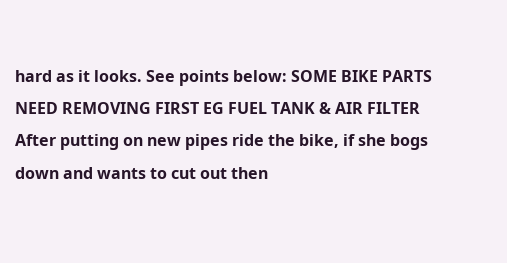hard as it looks. See points below: SOME BIKE PARTS NEED REMOVING FIRST EG FUEL TANK & AIR FILTER After putting on new pipes ride the bike, if she bogs down and wants to cut out then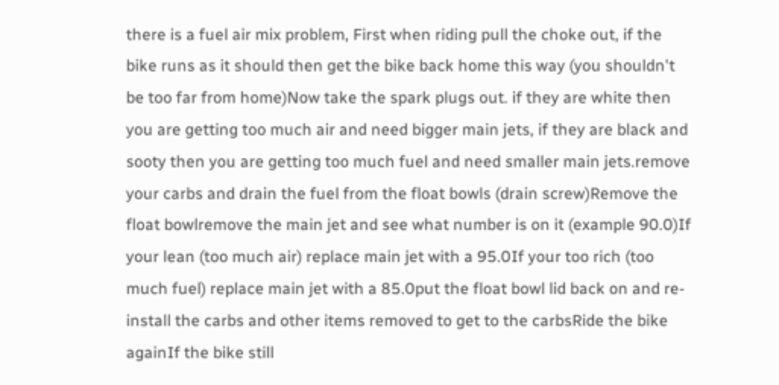there is a fuel air mix problem, First when riding pull the choke out, if the bike runs as it should then get the bike back home this way (you shouldn't be too far from home)Now take the spark plugs out. if they are white then you are getting too much air and need bigger main jets, if they are black and sooty then you are getting too much fuel and need smaller main jets.remove your carbs and drain the fuel from the float bowls (drain screw)Remove the float bowlremove the main jet and see what number is on it (example 90.0)If your lean (too much air) replace main jet with a 95.0If your too rich (too much fuel) replace main jet with a 85.0put the float bowl lid back on and re-install the carbs and other items removed to get to the carbsRide the bike againIf the bike still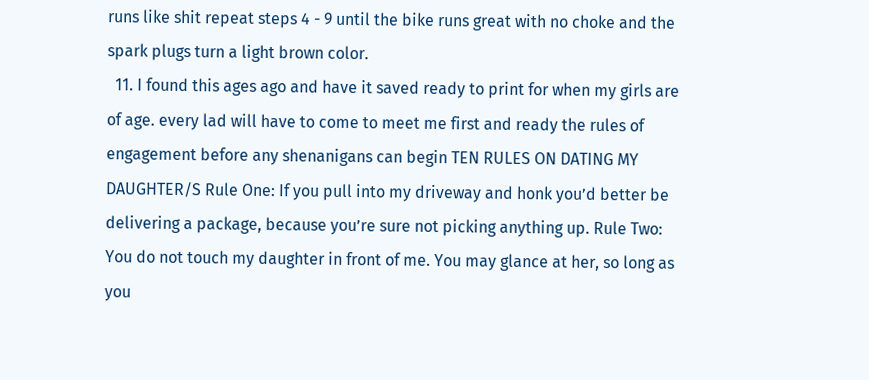runs like shit repeat steps 4 - 9 until the bike runs great with no choke and the spark plugs turn a light brown color.
  11. I found this ages ago and have it saved ready to print for when my girls are of age. every lad will have to come to meet me first and ready the rules of engagement before any shenanigans can begin TEN RULES ON DATING MY DAUGHTER/S Rule One: If you pull into my driveway and honk you’d better be delivering a package, because you’re sure not picking anything up. Rule Two: You do not touch my daughter in front of me. You may glance at her, so long as you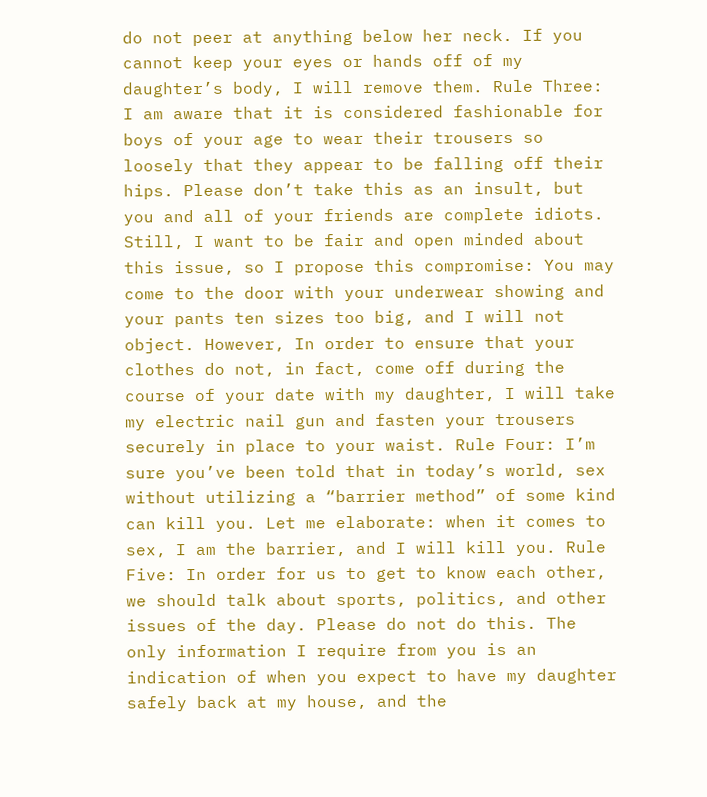do not peer at anything below her neck. If you cannot keep your eyes or hands off of my daughter’s body, I will remove them. Rule Three: I am aware that it is considered fashionable for boys of your age to wear their trousers so loosely that they appear to be falling off their hips. Please don’t take this as an insult, but you and all of your friends are complete idiots. Still, I want to be fair and open minded about this issue, so I propose this compromise: You may come to the door with your underwear showing and your pants ten sizes too big, and I will not object. However, In order to ensure that your clothes do not, in fact, come off during the course of your date with my daughter, I will take my electric nail gun and fasten your trousers securely in place to your waist. Rule Four: I’m sure you’ve been told that in today’s world, sex without utilizing a “barrier method” of some kind can kill you. Let me elaborate: when it comes to sex, I am the barrier, and I will kill you. Rule Five: In order for us to get to know each other, we should talk about sports, politics, and other issues of the day. Please do not do this. The only information I require from you is an indication of when you expect to have my daughter safely back at my house, and the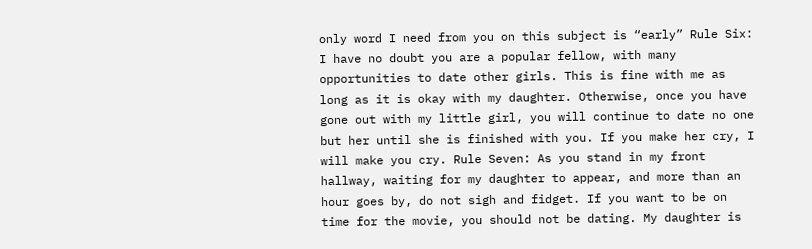only word I need from you on this subject is “early” Rule Six: I have no doubt you are a popular fellow, with many opportunities to date other girls. This is fine with me as long as it is okay with my daughter. Otherwise, once you have gone out with my little girl, you will continue to date no one but her until she is finished with you. If you make her cry, I will make you cry. Rule Seven: As you stand in my front hallway, waiting for my daughter to appear, and more than an hour goes by, do not sigh and fidget. If you want to be on time for the movie, you should not be dating. My daughter is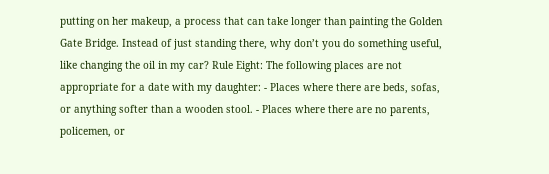putting on her makeup, a process that can take longer than painting the Golden Gate Bridge. Instead of just standing there, why don’t you do something useful, like changing the oil in my car? Rule Eight: The following places are not appropriate for a date with my daughter: - Places where there are beds, sofas, or anything softer than a wooden stool. - Places where there are no parents, policemen, or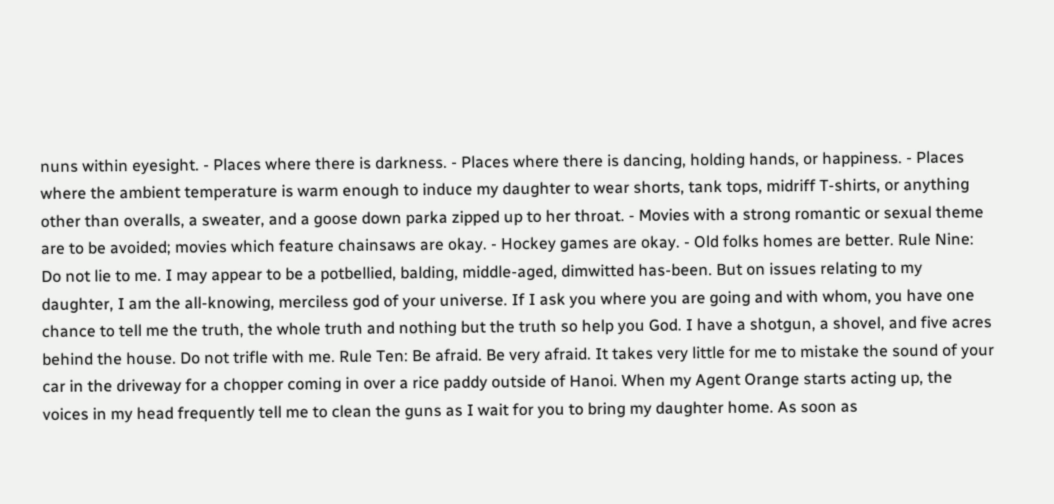nuns within eyesight. - Places where there is darkness. - Places where there is dancing, holding hands, or happiness. - Places where the ambient temperature is warm enough to induce my daughter to wear shorts, tank tops, midriff T-shirts, or anything other than overalls, a sweater, and a goose down parka zipped up to her throat. - Movies with a strong romantic or sexual theme are to be avoided; movies which feature chainsaws are okay. - Hockey games are okay. - Old folks homes are better. Rule Nine: Do not lie to me. I may appear to be a potbellied, balding, middle-aged, dimwitted has-been. But on issues relating to my daughter, I am the all-knowing, merciless god of your universe. If I ask you where you are going and with whom, you have one chance to tell me the truth, the whole truth and nothing but the truth so help you God. I have a shotgun, a shovel, and five acres behind the house. Do not trifle with me. Rule Ten: Be afraid. Be very afraid. It takes very little for me to mistake the sound of your car in the driveway for a chopper coming in over a rice paddy outside of Hanoi. When my Agent Orange starts acting up, the voices in my head frequently tell me to clean the guns as I wait for you to bring my daughter home. As soon as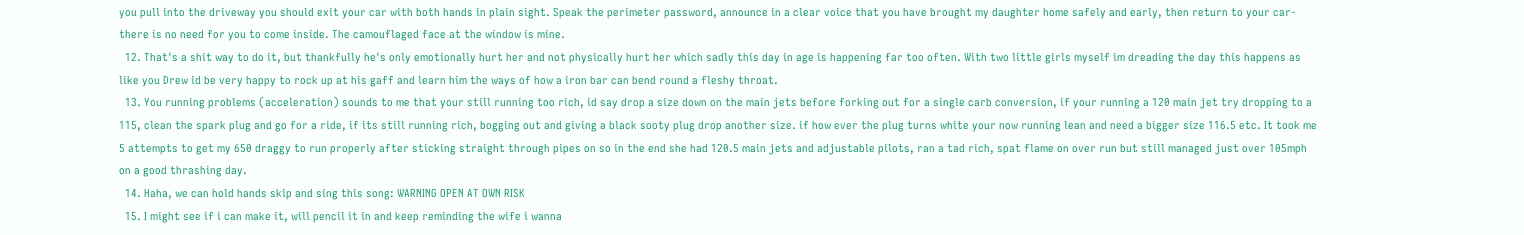you pull into the driveway you should exit your car with both hands in plain sight. Speak the perimeter password, announce in a clear voice that you have brought my daughter home safely and early, then return to your car-there is no need for you to come inside. The camouflaged face at the window is mine.
  12. That's a shit way to do it, but thankfully he's only emotionally hurt her and not physically hurt her which sadly this day in age is happening far too often. With two little girls myself im dreading the day this happens as like you Drew id be very happy to rock up at his gaff and learn him the ways of how a iron bar can bend round a fleshy throat.
  13. You running problems (acceleration) sounds to me that your still running too rich, id say drop a size down on the main jets before forking out for a single carb conversion, if your running a 120 main jet try dropping to a 115, clean the spark plug and go for a ride, if its still running rich, bogging out and giving a black sooty plug drop another size. if how ever the plug turns white your now running lean and need a bigger size 116.5 etc. It took me 5 attempts to get my 650 draggy to run properly after sticking straight through pipes on so in the end she had 120.5 main jets and adjustable pilots, ran a tad rich, spat flame on over run but still managed just over 105mph on a good thrashing day.
  14. Haha, we can hold hands skip and sing this song: WARNING OPEN AT OWN RISK
  15. I might see if i can make it, will pencil it in and keep reminding the wife i wanna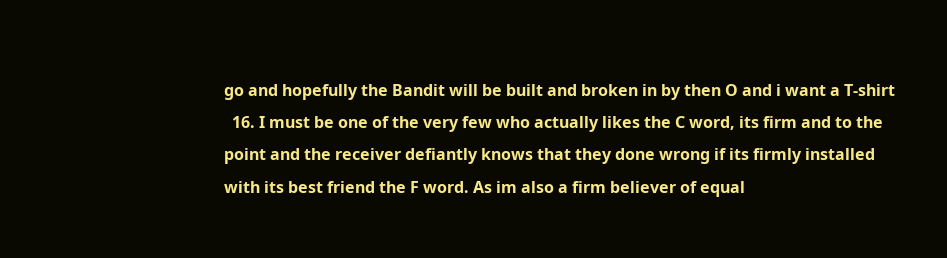go and hopefully the Bandit will be built and broken in by then O and i want a T-shirt
  16. I must be one of the very few who actually likes the C word, its firm and to the point and the receiver defiantly knows that they done wrong if its firmly installed with its best friend the F word. As im also a firm believer of equal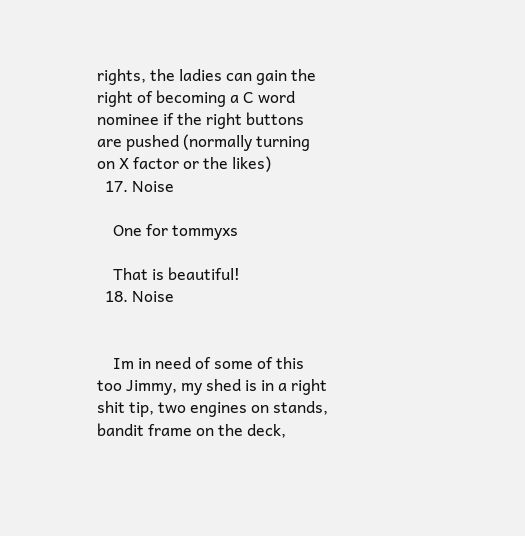rights, the ladies can gain the right of becoming a C word nominee if the right buttons are pushed (normally turning on X factor or the likes)
  17. Noise

    One for tommyxs

    That is beautiful!
  18. Noise


    Im in need of some of this too Jimmy, my shed is in a right shit tip, two engines on stands, bandit frame on the deck,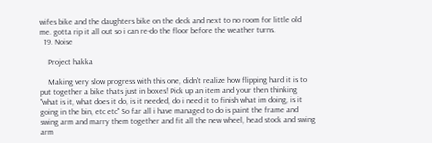wifes bike and the daughters bike on the deck and next to no room for little old me. gotta rip it all out so i can re-do the floor before the weather turns.
  19. Noise

    Project hakka

    Making very slow progress with this one, didn't realize how flipping hard it is to put together a bike thats just in boxes! Pick up an item and your then thinking "what is it, what does it do, is it needed, do i need it to finish what im doing, is it going in the bin, etc etc" So far all i have managed to do is paint the frame and swing arm and marry them together and fit all the new wheel, head stock and swing arm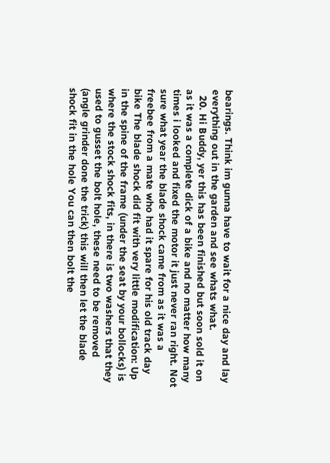bearings. Think im gunna have to wait for a nice day and lay everything out in the garden and see whats what.
  20. Hi Buddy, yer this has been finished but soon sold it on as it was a complete dick of a bike and no matter how many times i looked and fixed the motor it just never ran right. Not sure what year the blade shock came from as it was a freebee from a mate who had it spare for his old track day bike The blade shock did fit with very little modification: Up in the spine of the frame (under the seat by your bollocks) is where the stock shock fits, in there is two washers that they used to gusset the bolt hole, these need to be removed (angle grinder done the trick) this will then let the blade shock fit in the hole You can then bolt the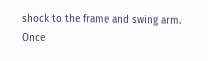shock to the frame and swing arm. Once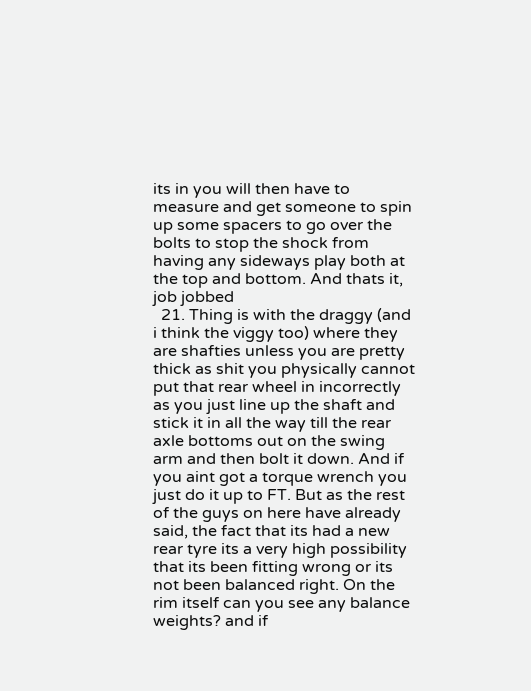its in you will then have to measure and get someone to spin up some spacers to go over the bolts to stop the shock from having any sideways play both at the top and bottom. And thats it, job jobbed
  21. Thing is with the draggy (and i think the viggy too) where they are shafties unless you are pretty thick as shit you physically cannot put that rear wheel in incorrectly as you just line up the shaft and stick it in all the way till the rear axle bottoms out on the swing arm and then bolt it down. And if you aint got a torque wrench you just do it up to FT. But as the rest of the guys on here have already said, the fact that its had a new rear tyre its a very high possibility that its been fitting wrong or its not been balanced right. On the rim itself can you see any balance weights? and if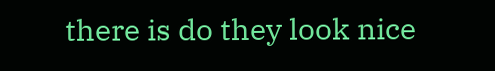there is do they look nice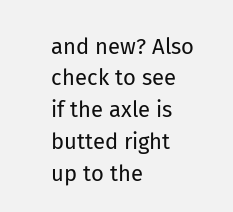and new? Also check to see if the axle is butted right up to the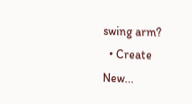swing arm?
  • Create New...